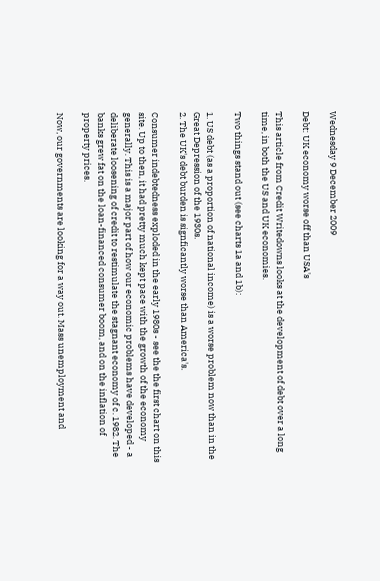Wednesday 9 December 2009

Debt: UK economy worse off than USA's

This article from Credit Writedowns looks at the development of debt over a long time, in both the US and UK economies.

Two things stand out (see charts 1a and 1b):

1. US debt (as a proportion of national income) is a worse problem now than in the Great Depression of the 1930s.
2. The UK's debt burden is signficantly worse than America's.

Consumer indebtedness exploded in the early 1980s - see the the first chart on this site. Up to then, it had pretty much kept pace with the growth of the economy generally. This is a major part of how our economic problems have developed - a deliberate loosening of credit to restimulate the stagnant economy of c. 1982. The banks grew fat on the loan-financed consumer boom, and on the inflation of property prices.

Now, our governments are looking for a way out. Mass unemployment and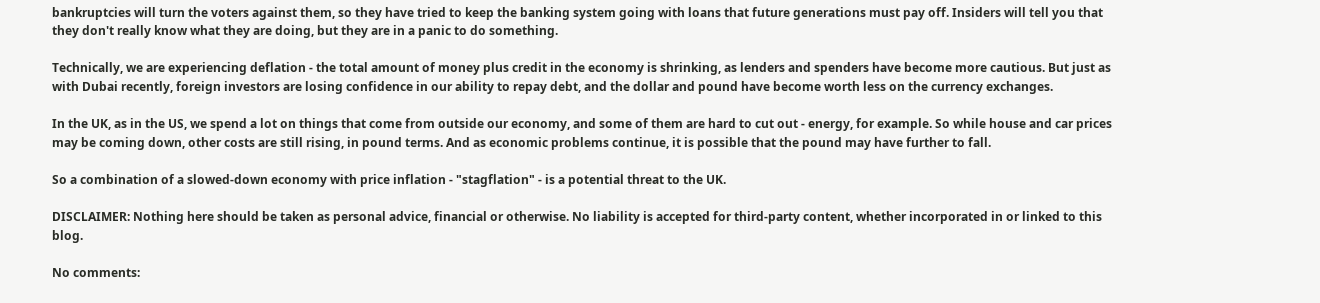bankruptcies will turn the voters against them, so they have tried to keep the banking system going with loans that future generations must pay off. Insiders will tell you that they don't really know what they are doing, but they are in a panic to do something.

Technically, we are experiencing deflation - the total amount of money plus credit in the economy is shrinking, as lenders and spenders have become more cautious. But just as with Dubai recently, foreign investors are losing confidence in our ability to repay debt, and the dollar and pound have become worth less on the currency exchanges.

In the UK, as in the US, we spend a lot on things that come from outside our economy, and some of them are hard to cut out - energy, for example. So while house and car prices may be coming down, other costs are still rising, in pound terms. And as economic problems continue, it is possible that the pound may have further to fall.

So a combination of a slowed-down economy with price inflation - "stagflation" - is a potential threat to the UK.

DISCLAIMER: Nothing here should be taken as personal advice, financial or otherwise. No liability is accepted for third-party content, whether incorporated in or linked to this blog.

No comments: